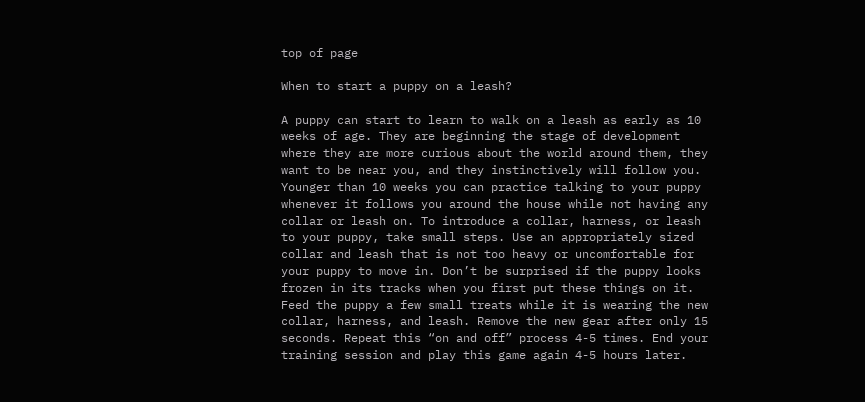top of page

When to start a puppy on a leash?

A puppy can start to learn to walk on a leash as early as 10 weeks of age. They are beginning the stage of development where they are more curious about the world around them, they want to be near you, and they instinctively will follow you. Younger than 10 weeks you can practice talking to your puppy whenever it follows you around the house while not having any collar or leash on. To introduce a collar, harness, or leash to your puppy, take small steps. Use an appropriately sized collar and leash that is not too heavy or uncomfortable for your puppy to move in. Don’t be surprised if the puppy looks frozen in its tracks when you first put these things on it. Feed the puppy a few small treats while it is wearing the new collar, harness, and leash. Remove the new gear after only 15 seconds. Repeat this “on and off” process 4-5 times. End your training session and play this game again 4-5 hours later.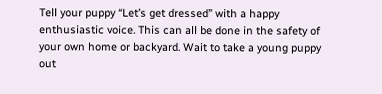Tell your puppy “Let’s get dressed” with a happy enthusiastic voice. This can all be done in the safety of your own home or backyard. Wait to take a young puppy out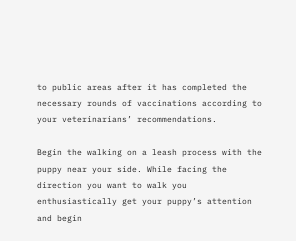to public areas after it has completed the necessary rounds of vaccinations according to your veterinarians’ recommendations.

Begin the walking on a leash process with the puppy near your side. While facing the direction you want to walk you enthusiastically get your puppy’s attention and begin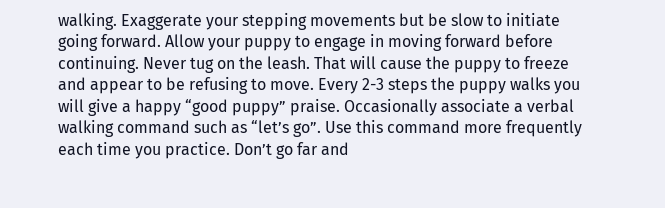walking. Exaggerate your stepping movements but be slow to initiate going forward. Allow your puppy to engage in moving forward before continuing. Never tug on the leash. That will cause the puppy to freeze and appear to be refusing to move. Every 2-3 steps the puppy walks you will give a happy “good puppy” praise. Occasionally associate a verbal walking command such as “let’s go”. Use this command more frequently each time you practice. Don’t go far and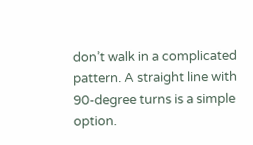don’t walk in a complicated pattern. A straight line with 90-degree turns is a simple option.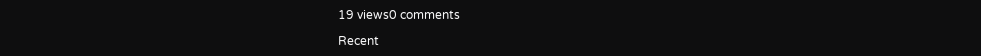19 views0 comments

Recent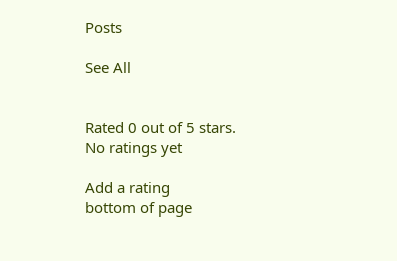Posts

See All


Rated 0 out of 5 stars.
No ratings yet

Add a rating
bottom of page